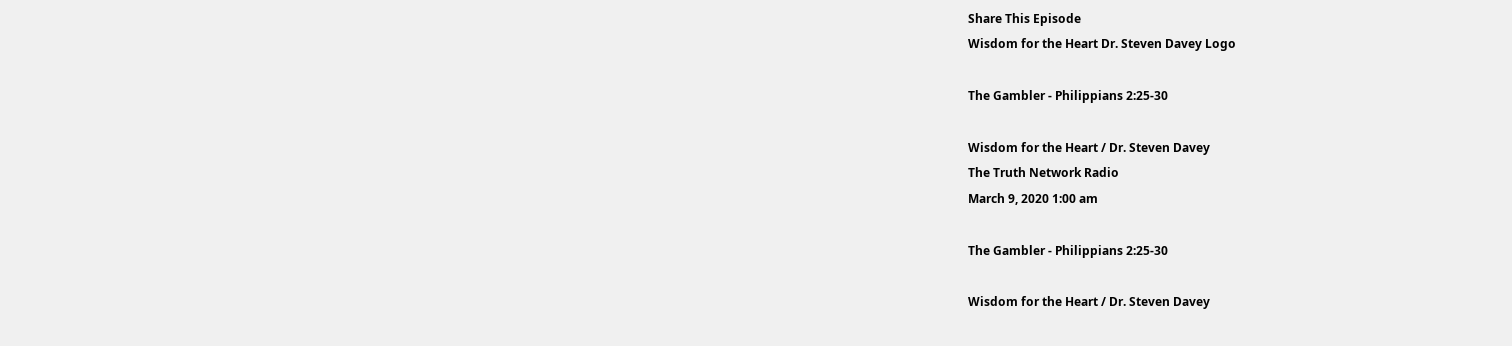Share This Episode
Wisdom for the Heart Dr. Steven Davey Logo

The Gambler - Philippians 2:25-30

Wisdom for the Heart / Dr. Steven Davey
The Truth Network Radio
March 9, 2020 1:00 am

The Gambler - Philippians 2:25-30

Wisdom for the Heart / Dr. Steven Davey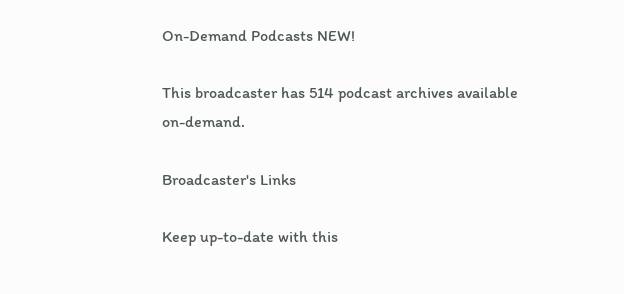On-Demand Podcasts NEW!

This broadcaster has 514 podcast archives available on-demand.

Broadcaster's Links

Keep up-to-date with this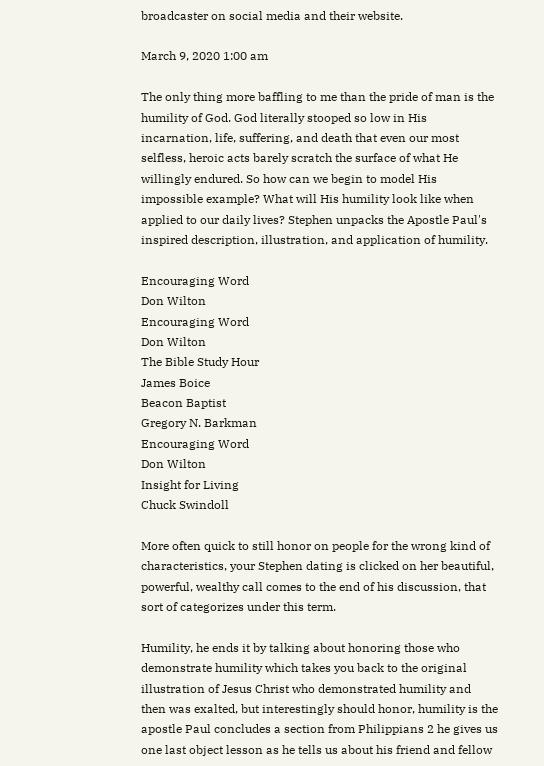broadcaster on social media and their website.

March 9, 2020 1:00 am

The only thing more baffling to me than the pride of man is the humility of God. God literally stooped so low in His incarnation, life, suffering, and death that even our most selfless, heroic acts barely scratch the surface of what He willingly endured. So how can we begin to model His impossible example? What will His humility look like when applied to our daily lives? Stephen unpacks the Apostle Paul's inspired description, illustration, and application of humility.

Encouraging Word
Don Wilton
Encouraging Word
Don Wilton
The Bible Study Hour
James Boice
Beacon Baptist
Gregory N. Barkman
Encouraging Word
Don Wilton
Insight for Living
Chuck Swindoll

More often quick to still honor on people for the wrong kind of characteristics, your Stephen dating is clicked on her beautiful, powerful, wealthy call comes to the end of his discussion, that sort of categorizes under this term.

Humility, he ends it by talking about honoring those who demonstrate humility which takes you back to the original illustration of Jesus Christ who demonstrated humility and then was exalted, but interestingly should honor, humility is the apostle Paul concludes a section from Philippians 2 he gives us one last object lesson as he tells us about his friend and fellow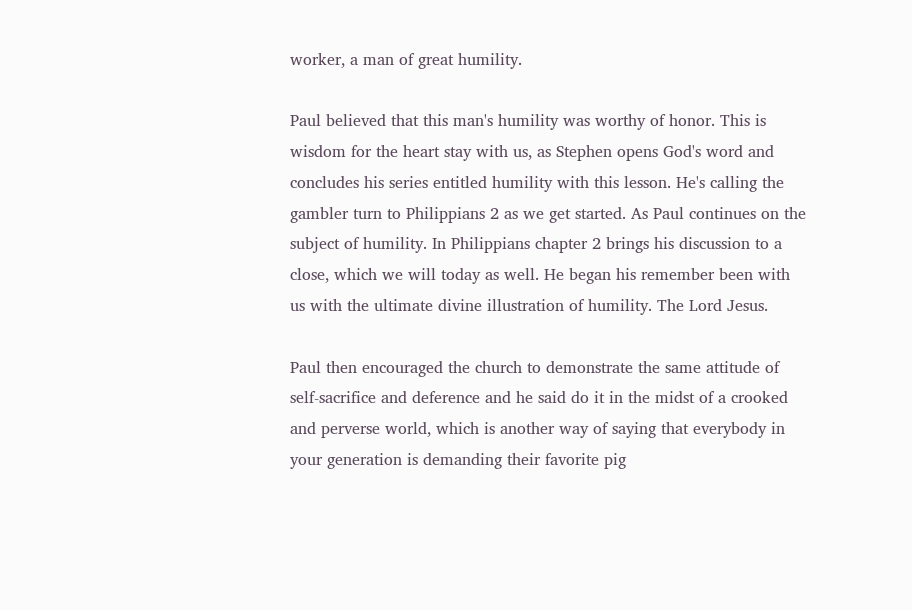worker, a man of great humility.

Paul believed that this man's humility was worthy of honor. This is wisdom for the heart stay with us, as Stephen opens God's word and concludes his series entitled humility with this lesson. He's calling the gambler turn to Philippians 2 as we get started. As Paul continues on the subject of humility. In Philippians chapter 2 brings his discussion to a close, which we will today as well. He began his remember been with us with the ultimate divine illustration of humility. The Lord Jesus.

Paul then encouraged the church to demonstrate the same attitude of self-sacrifice and deference and he said do it in the midst of a crooked and perverse world, which is another way of saying that everybody in your generation is demanding their favorite pig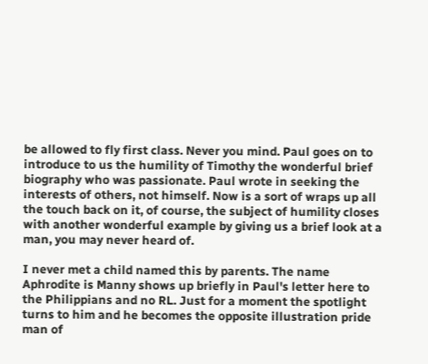be allowed to fly first class. Never you mind. Paul goes on to introduce to us the humility of Timothy the wonderful brief biography who was passionate. Paul wrote in seeking the interests of others, not himself. Now is a sort of wraps up all the touch back on it, of course, the subject of humility closes with another wonderful example by giving us a brief look at a man, you may never heard of.

I never met a child named this by parents. The name Aphrodite is Manny shows up briefly in Paul's letter here to the Philippians and no RL. Just for a moment the spotlight turns to him and he becomes the opposite illustration pride man of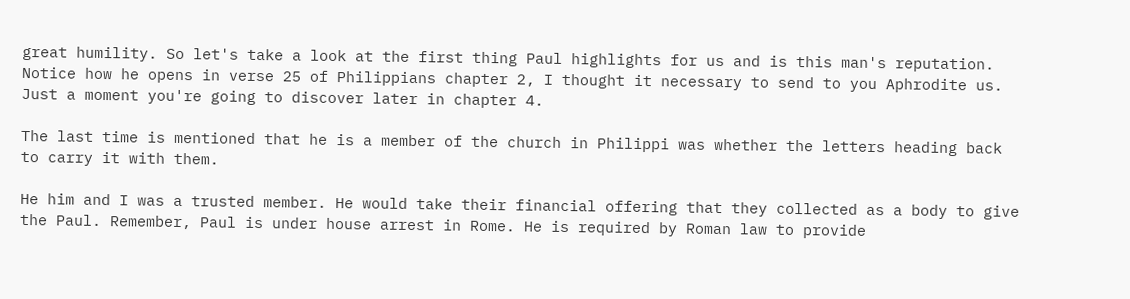great humility. So let's take a look at the first thing Paul highlights for us and is this man's reputation. Notice how he opens in verse 25 of Philippians chapter 2, I thought it necessary to send to you Aphrodite us. Just a moment you're going to discover later in chapter 4.

The last time is mentioned that he is a member of the church in Philippi was whether the letters heading back to carry it with them.

He him and I was a trusted member. He would take their financial offering that they collected as a body to give the Paul. Remember, Paul is under house arrest in Rome. He is required by Roman law to provide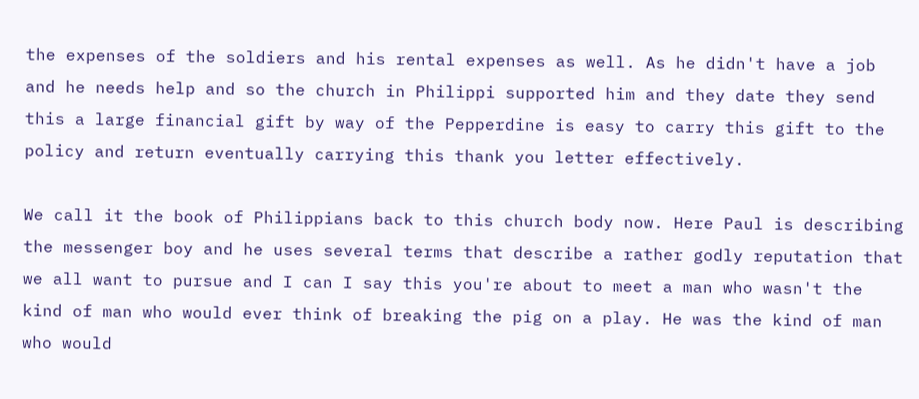the expenses of the soldiers and his rental expenses as well. As he didn't have a job and he needs help and so the church in Philippi supported him and they date they send this a large financial gift by way of the Pepperdine is easy to carry this gift to the policy and return eventually carrying this thank you letter effectively.

We call it the book of Philippians back to this church body now. Here Paul is describing the messenger boy and he uses several terms that describe a rather godly reputation that we all want to pursue and I can I say this you're about to meet a man who wasn't the kind of man who would ever think of breaking the pig on a play. He was the kind of man who would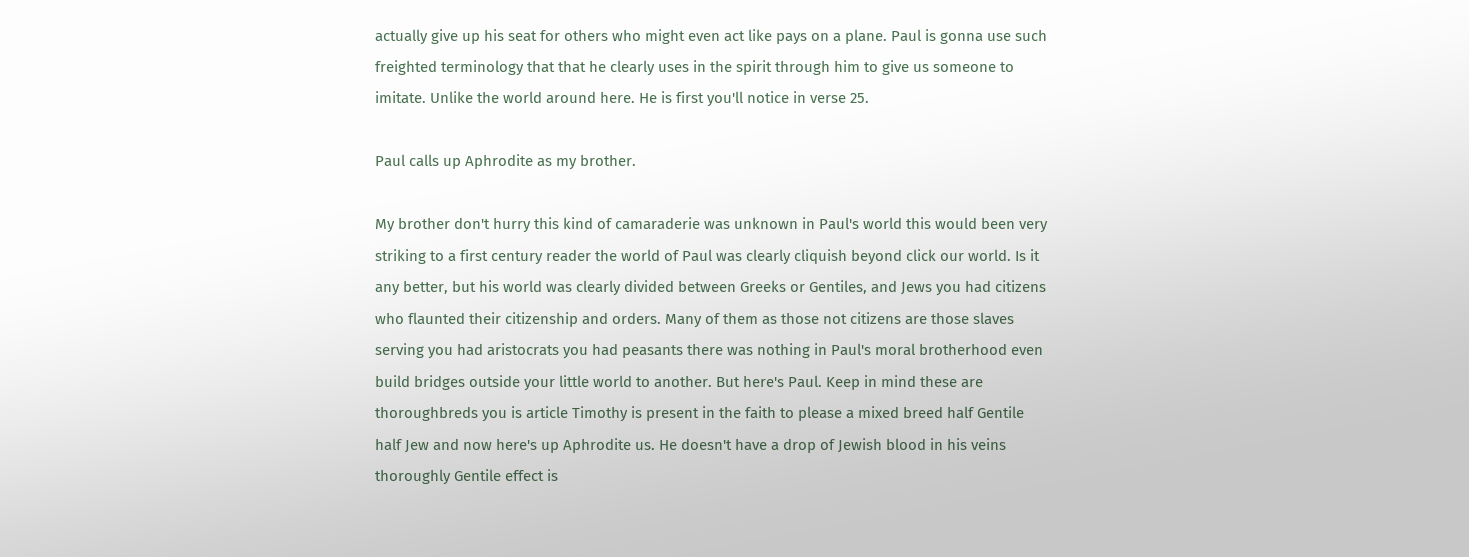actually give up his seat for others who might even act like pays on a plane. Paul is gonna use such freighted terminology that that he clearly uses in the spirit through him to give us someone to imitate. Unlike the world around here. He is first you'll notice in verse 25.

Paul calls up Aphrodite as my brother.

My brother don't hurry this kind of camaraderie was unknown in Paul's world this would been very striking to a first century reader the world of Paul was clearly cliquish beyond click our world. Is it any better, but his world was clearly divided between Greeks or Gentiles, and Jews you had citizens who flaunted their citizenship and orders. Many of them as those not citizens are those slaves serving you had aristocrats you had peasants there was nothing in Paul's moral brotherhood even build bridges outside your little world to another. But here's Paul. Keep in mind these are thoroughbreds you is article Timothy is present in the faith to please a mixed breed half Gentile half Jew and now here's up Aphrodite us. He doesn't have a drop of Jewish blood in his veins thoroughly Gentile effect is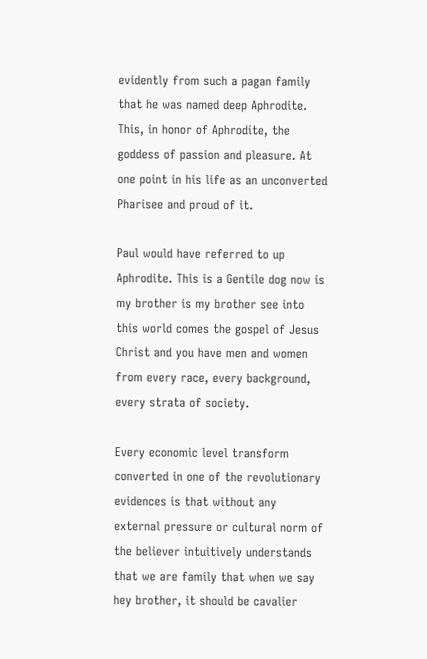evidently from such a pagan family that he was named deep Aphrodite. This, in honor of Aphrodite, the goddess of passion and pleasure. At one point in his life as an unconverted Pharisee and proud of it.

Paul would have referred to up Aphrodite. This is a Gentile dog now is my brother is my brother see into this world comes the gospel of Jesus Christ and you have men and women from every race, every background, every strata of society.

Every economic level transform converted in one of the revolutionary evidences is that without any external pressure or cultural norm of the believer intuitively understands that we are family that when we say hey brother, it should be cavalier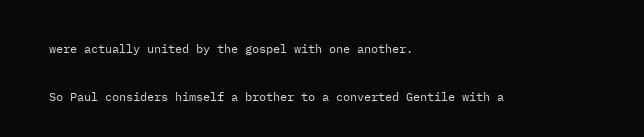were actually united by the gospel with one another.

So Paul considers himself a brother to a converted Gentile with a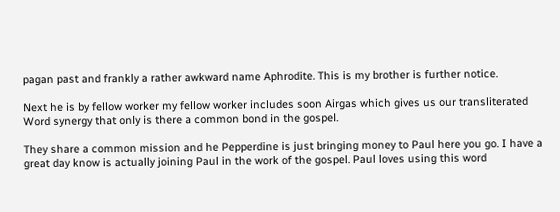pagan past and frankly a rather awkward name Aphrodite. This is my brother is further notice.

Next he is by fellow worker my fellow worker includes soon Airgas which gives us our transliterated Word synergy that only is there a common bond in the gospel.

They share a common mission and he Pepperdine is just bringing money to Paul here you go. I have a great day know is actually joining Paul in the work of the gospel. Paul loves using this word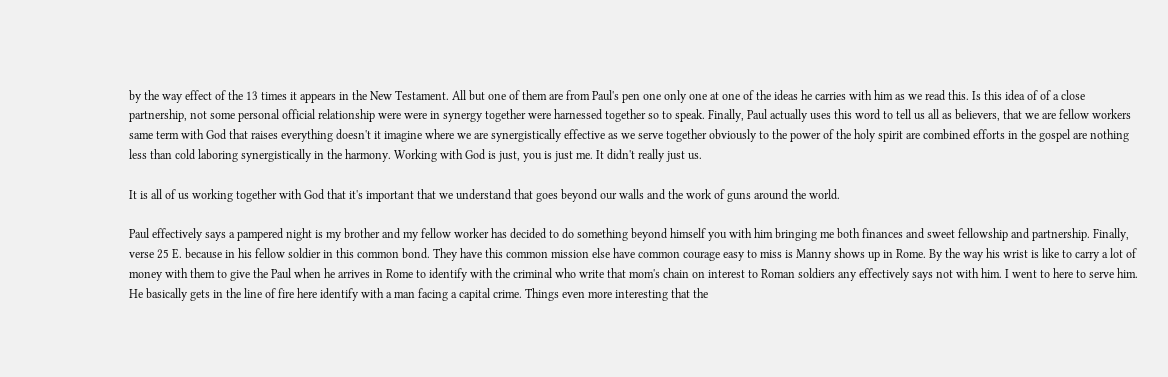by the way effect of the 13 times it appears in the New Testament. All but one of them are from Paul's pen one only one at one of the ideas he carries with him as we read this. Is this idea of of a close partnership, not some personal official relationship were were in synergy together were harnessed together so to speak. Finally, Paul actually uses this word to tell us all as believers, that we are fellow workers same term with God that raises everything doesn't it imagine where we are synergistically effective as we serve together obviously to the power of the holy spirit are combined efforts in the gospel are nothing less than cold laboring synergistically in the harmony. Working with God is just, you is just me. It didn't really just us.

It is all of us working together with God that it's important that we understand that goes beyond our walls and the work of guns around the world.

Paul effectively says a pampered night is my brother and my fellow worker has decided to do something beyond himself you with him bringing me both finances and sweet fellowship and partnership. Finally, verse 25 E. because in his fellow soldier in this common bond. They have this common mission else have common courage easy to miss is Manny shows up in Rome. By the way his wrist is like to carry a lot of money with them to give the Paul when he arrives in Rome to identify with the criminal who write that mom's chain on interest to Roman soldiers any effectively says not with him. I went to here to serve him. He basically gets in the line of fire here identify with a man facing a capital crime. Things even more interesting that the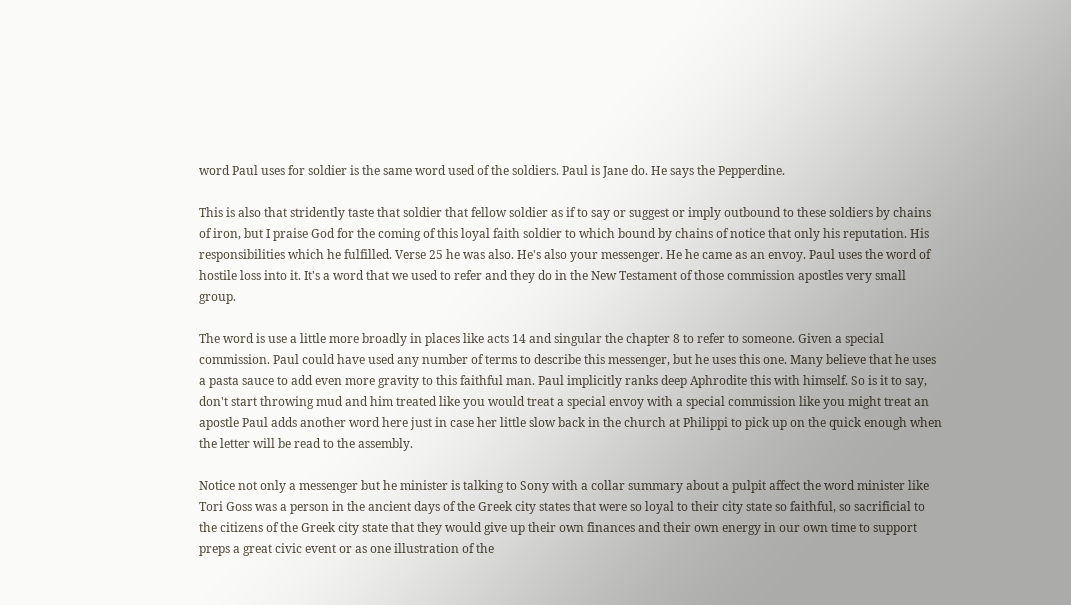word Paul uses for soldier is the same word used of the soldiers. Paul is Jane do. He says the Pepperdine.

This is also that stridently taste that soldier that fellow soldier as if to say or suggest or imply outbound to these soldiers by chains of iron, but I praise God for the coming of this loyal faith soldier to which bound by chains of notice that only his reputation. His responsibilities which he fulfilled. Verse 25 he was also. He's also your messenger. He he came as an envoy. Paul uses the word of hostile loss into it. It's a word that we used to refer and they do in the New Testament of those commission apostles very small group.

The word is use a little more broadly in places like acts 14 and singular the chapter 8 to refer to someone. Given a special commission. Paul could have used any number of terms to describe this messenger, but he uses this one. Many believe that he uses a pasta sauce to add even more gravity to this faithful man. Paul implicitly ranks deep Aphrodite this with himself. So is it to say, don't start throwing mud and him treated like you would treat a special envoy with a special commission like you might treat an apostle Paul adds another word here just in case her little slow back in the church at Philippi to pick up on the quick enough when the letter will be read to the assembly.

Notice not only a messenger but he minister is talking to Sony with a collar summary about a pulpit affect the word minister like Tori Goss was a person in the ancient days of the Greek city states that were so loyal to their city state so faithful, so sacrificial to the citizens of the Greek city state that they would give up their own finances and their own energy in our own time to support preps a great civic event or as one illustration of the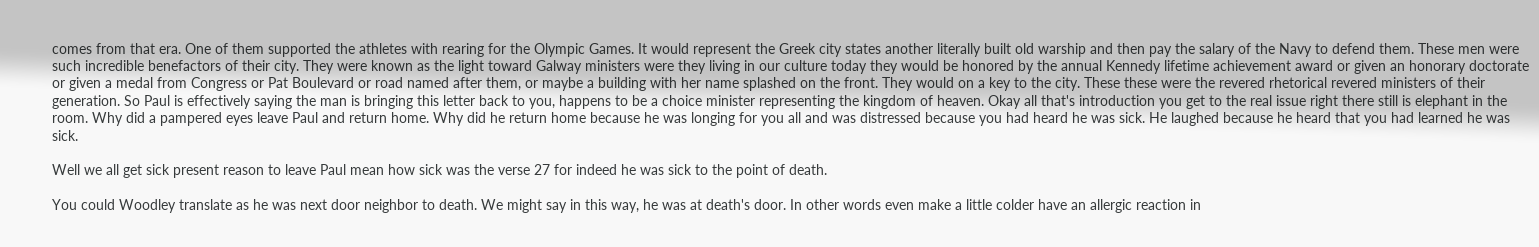comes from that era. One of them supported the athletes with rearing for the Olympic Games. It would represent the Greek city states another literally built old warship and then pay the salary of the Navy to defend them. These men were such incredible benefactors of their city. They were known as the light toward Galway ministers were they living in our culture today they would be honored by the annual Kennedy lifetime achievement award or given an honorary doctorate or given a medal from Congress or Pat Boulevard or road named after them, or maybe a building with her name splashed on the front. They would on a key to the city. These these were the revered rhetorical revered ministers of their generation. So Paul is effectively saying the man is bringing this letter back to you, happens to be a choice minister representing the kingdom of heaven. Okay all that's introduction you get to the real issue right there still is elephant in the room. Why did a pampered eyes leave Paul and return home. Why did he return home because he was longing for you all and was distressed because you had heard he was sick. He laughed because he heard that you had learned he was sick.

Well we all get sick present reason to leave Paul mean how sick was the verse 27 for indeed he was sick to the point of death.

You could Woodley translate as he was next door neighbor to death. We might say in this way, he was at death's door. In other words even make a little colder have an allergic reaction in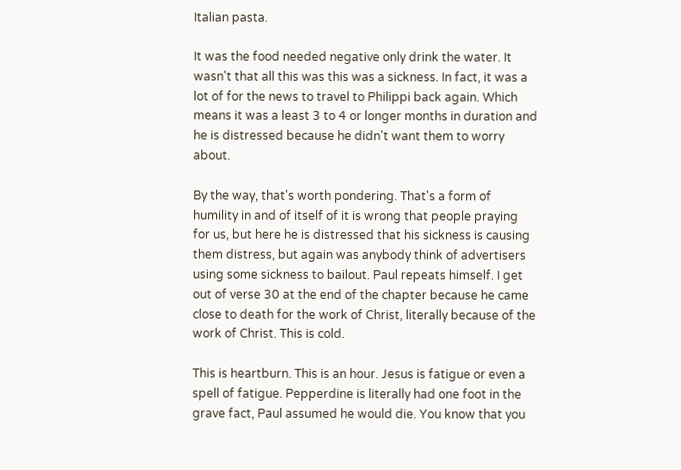Italian pasta.

It was the food needed negative only drink the water. It wasn't that all this was this was a sickness. In fact, it was a lot of for the news to travel to Philippi back again. Which means it was a least 3 to 4 or longer months in duration and he is distressed because he didn't want them to worry about.

By the way, that's worth pondering. That's a form of humility in and of itself of it is wrong that people praying for us, but here he is distressed that his sickness is causing them distress, but again was anybody think of advertisers using some sickness to bailout. Paul repeats himself. I get out of verse 30 at the end of the chapter because he came close to death for the work of Christ, literally because of the work of Christ. This is cold.

This is heartburn. This is an hour. Jesus is fatigue or even a spell of fatigue. Pepperdine is literally had one foot in the grave fact, Paul assumed he would die. You know that you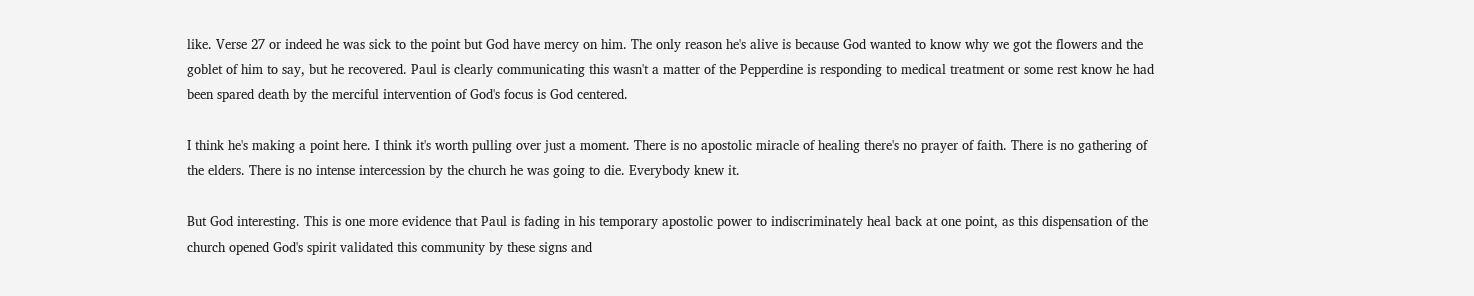like. Verse 27 or indeed he was sick to the point but God have mercy on him. The only reason he's alive is because God wanted to know why we got the flowers and the goblet of him to say, but he recovered. Paul is clearly communicating this wasn't a matter of the Pepperdine is responding to medical treatment or some rest know he had been spared death by the merciful intervention of God's focus is God centered.

I think he's making a point here. I think it's worth pulling over just a moment. There is no apostolic miracle of healing there's no prayer of faith. There is no gathering of the elders. There is no intense intercession by the church he was going to die. Everybody knew it.

But God interesting. This is one more evidence that Paul is fading in his temporary apostolic power to indiscriminately heal back at one point, as this dispensation of the church opened God's spirit validated this community by these signs and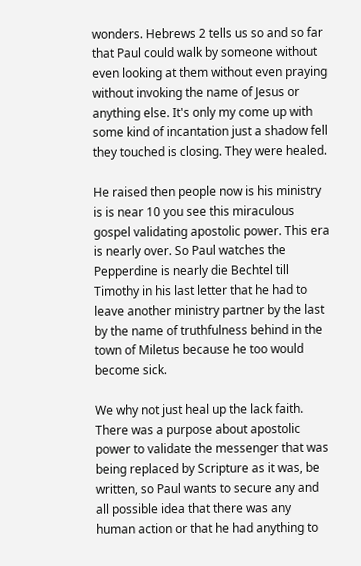wonders. Hebrews 2 tells us so and so far that Paul could walk by someone without even looking at them without even praying without invoking the name of Jesus or anything else. It's only my come up with some kind of incantation just a shadow fell they touched is closing. They were healed.

He raised then people now is his ministry is is near 10 you see this miraculous gospel validating apostolic power. This era is nearly over. So Paul watches the Pepperdine is nearly die Bechtel till Timothy in his last letter that he had to leave another ministry partner by the last by the name of truthfulness behind in the town of Miletus because he too would become sick.

We why not just heal up the lack faith. There was a purpose about apostolic power to validate the messenger that was being replaced by Scripture as it was, be written, so Paul wants to secure any and all possible idea that there was any human action or that he had anything to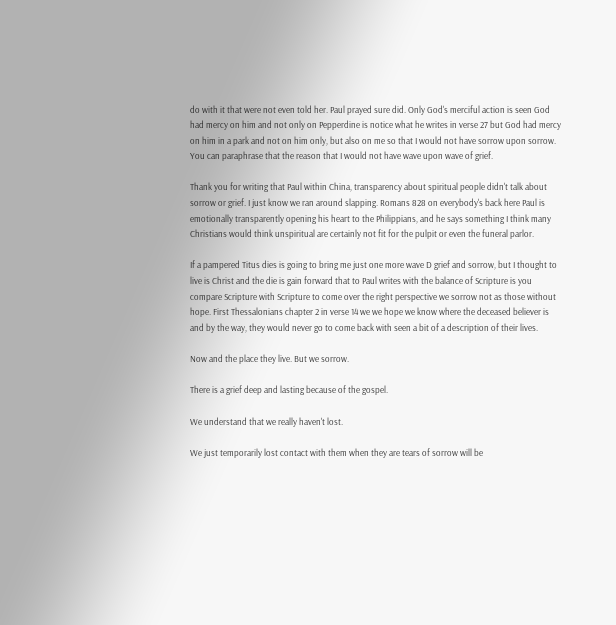do with it that were not even told her. Paul prayed sure did. Only God's merciful action is seen God had mercy on him and not only on Pepperdine is notice what he writes in verse 27 but God had mercy on him in a park and not on him only, but also on me so that I would not have sorrow upon sorrow. You can paraphrase that the reason that I would not have wave upon wave of grief.

Thank you for writing that Paul within China, transparency about spiritual people didn't talk about sorrow or grief. I just know we ran around slapping. Romans 828 on everybody's back here Paul is emotionally transparently opening his heart to the Philippians, and he says something I think many Christians would think unspiritual are certainly not fit for the pulpit or even the funeral parlor.

If a pampered Titus dies is going to bring me just one more wave D grief and sorrow, but I thought to live is Christ and the die is gain forward that to Paul writes with the balance of Scripture is you compare Scripture with Scripture to come over the right perspective we sorrow not as those without hope. First Thessalonians chapter 2 in verse 14 we we hope we know where the deceased believer is and by the way, they would never go to come back with seen a bit of a description of their lives.

Now and the place they live. But we sorrow.

There is a grief deep and lasting because of the gospel.

We understand that we really haven't lost.

We just temporarily lost contact with them when they are tears of sorrow will be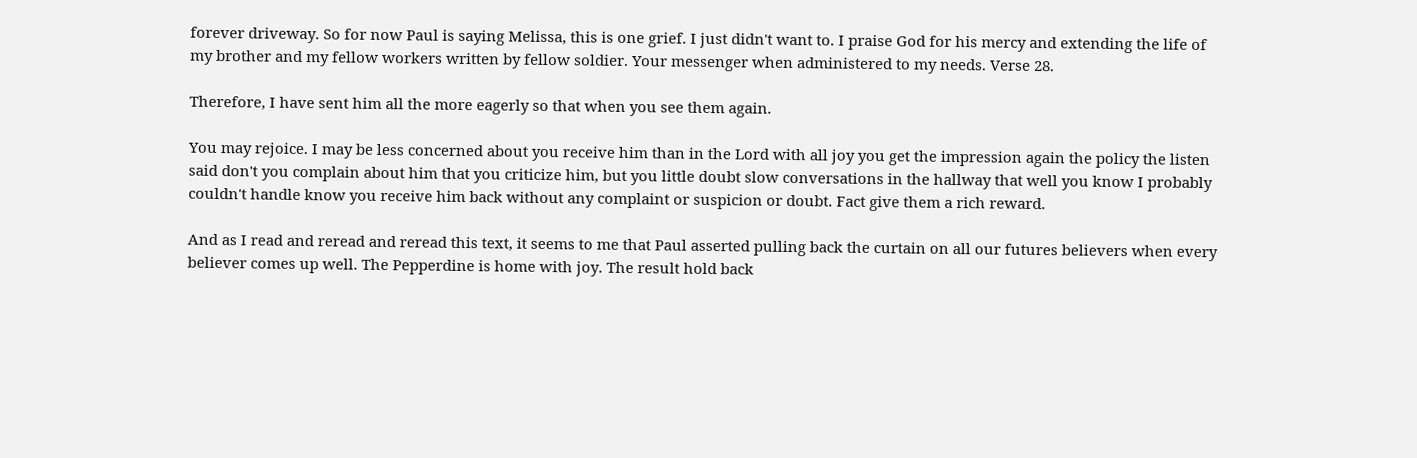forever driveway. So for now Paul is saying Melissa, this is one grief. I just didn't want to. I praise God for his mercy and extending the life of my brother and my fellow workers written by fellow soldier. Your messenger when administered to my needs. Verse 28.

Therefore, I have sent him all the more eagerly so that when you see them again.

You may rejoice. I may be less concerned about you receive him than in the Lord with all joy you get the impression again the policy the listen said don't you complain about him that you criticize him, but you little doubt slow conversations in the hallway that well you know I probably couldn't handle know you receive him back without any complaint or suspicion or doubt. Fact give them a rich reward.

And as I read and reread and reread this text, it seems to me that Paul asserted pulling back the curtain on all our futures believers when every believer comes up well. The Pepperdine is home with joy. The result hold back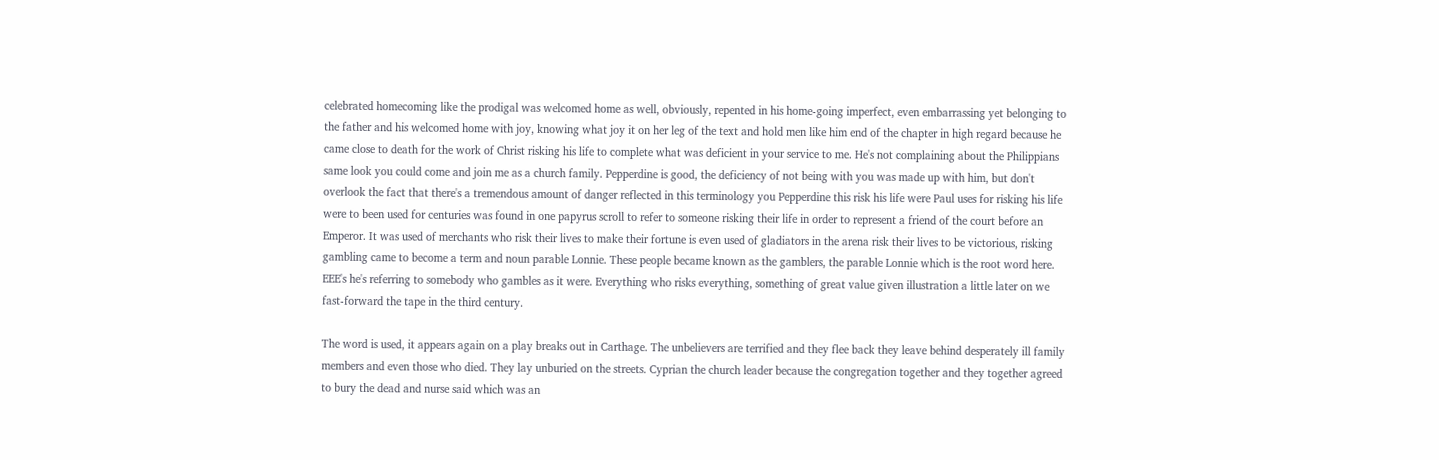celebrated homecoming like the prodigal was welcomed home as well, obviously, repented in his home-going imperfect, even embarrassing yet belonging to the father and his welcomed home with joy, knowing what joy it on her leg of the text and hold men like him end of the chapter in high regard because he came close to death for the work of Christ risking his life to complete what was deficient in your service to me. He's not complaining about the Philippians same look you could come and join me as a church family. Pepperdine is good, the deficiency of not being with you was made up with him, but don't overlook the fact that there's a tremendous amount of danger reflected in this terminology you Pepperdine this risk his life were Paul uses for risking his life were to been used for centuries was found in one papyrus scroll to refer to someone risking their life in order to represent a friend of the court before an Emperor. It was used of merchants who risk their lives to make their fortune is even used of gladiators in the arena risk their lives to be victorious, risking gambling came to become a term and noun parable Lonnie. These people became known as the gamblers, the parable Lonnie which is the root word here. EEE's he's referring to somebody who gambles as it were. Everything who risks everything, something of great value given illustration a little later on we fast-forward the tape in the third century.

The word is used, it appears again on a play breaks out in Carthage. The unbelievers are terrified and they flee back they leave behind desperately ill family members and even those who died. They lay unburied on the streets. Cyprian the church leader because the congregation together and they together agreed to bury the dead and nurse said which was an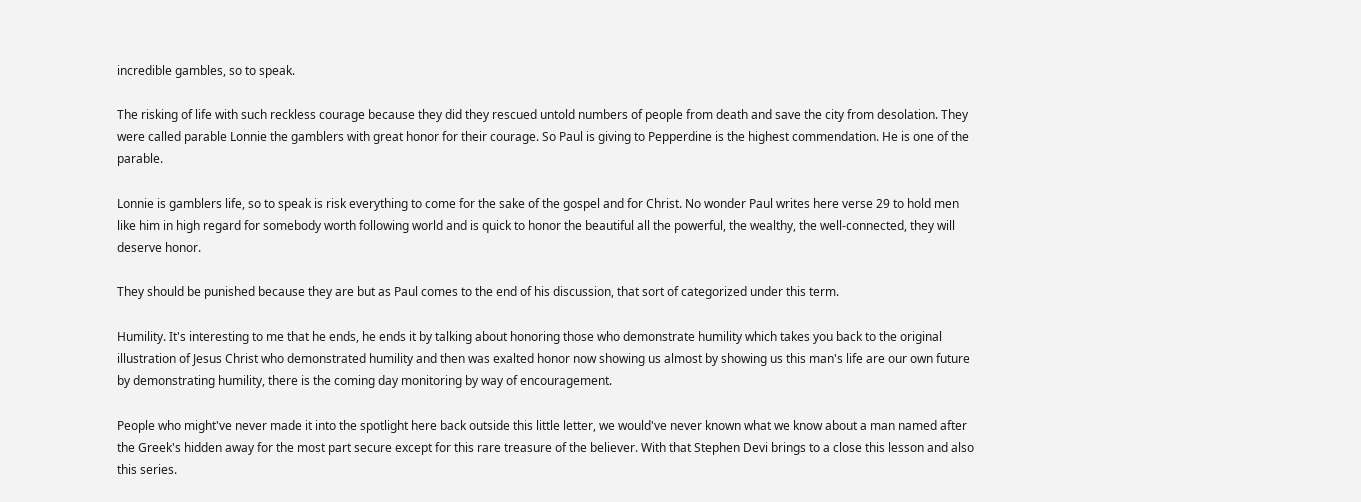incredible gambles, so to speak.

The risking of life with such reckless courage because they did they rescued untold numbers of people from death and save the city from desolation. They were called parable Lonnie the gamblers with great honor for their courage. So Paul is giving to Pepperdine is the highest commendation. He is one of the parable.

Lonnie is gamblers life, so to speak is risk everything to come for the sake of the gospel and for Christ. No wonder Paul writes here verse 29 to hold men like him in high regard for somebody worth following world and is quick to honor the beautiful all the powerful, the wealthy, the well-connected, they will deserve honor.

They should be punished because they are but as Paul comes to the end of his discussion, that sort of categorized under this term.

Humility. It's interesting to me that he ends, he ends it by talking about honoring those who demonstrate humility which takes you back to the original illustration of Jesus Christ who demonstrated humility and then was exalted honor now showing us almost by showing us this man's life are our own future by demonstrating humility, there is the coming day monitoring by way of encouragement.

People who might've never made it into the spotlight here back outside this little letter, we would've never known what we know about a man named after the Greek's hidden away for the most part secure except for this rare treasure of the believer. With that Stephen Devi brings to a close this lesson and also this series.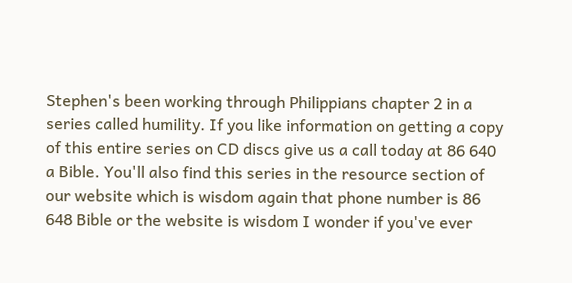Stephen's been working through Philippians chapter 2 in a series called humility. If you like information on getting a copy of this entire series on CD discs give us a call today at 86 640 a Bible. You'll also find this series in the resource section of our website which is wisdom again that phone number is 86 648 Bible or the website is wisdom I wonder if you've ever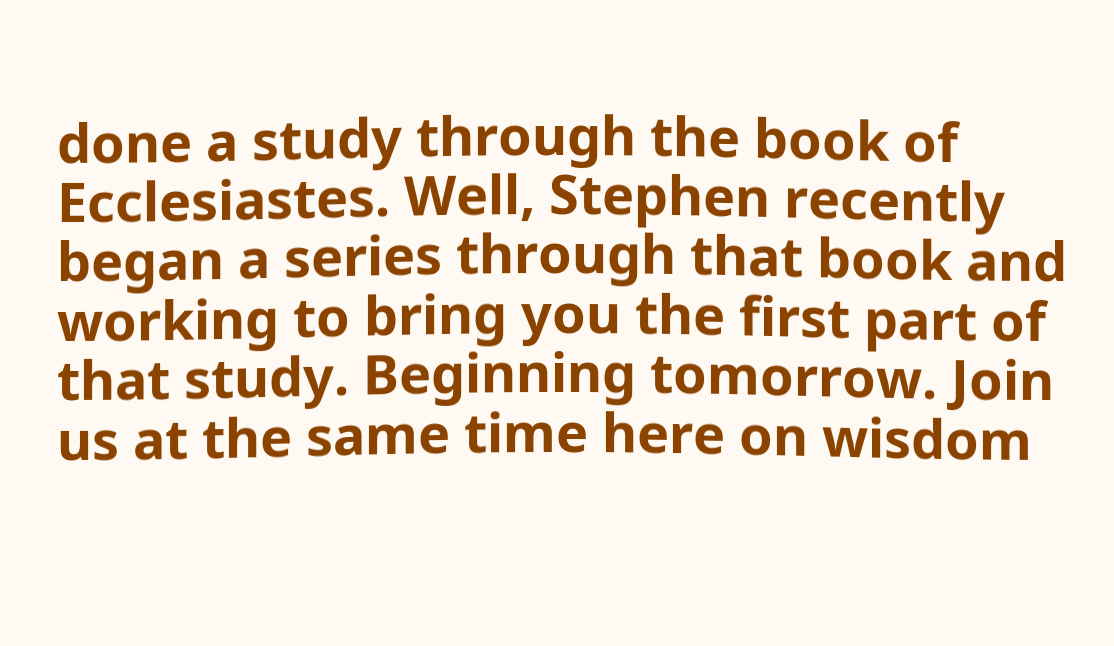done a study through the book of Ecclesiastes. Well, Stephen recently began a series through that book and working to bring you the first part of that study. Beginning tomorrow. Join us at the same time here on wisdom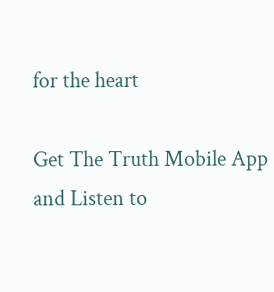for the heart

Get The Truth Mobile App and Listen to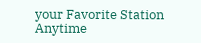your Favorite Station Anytime